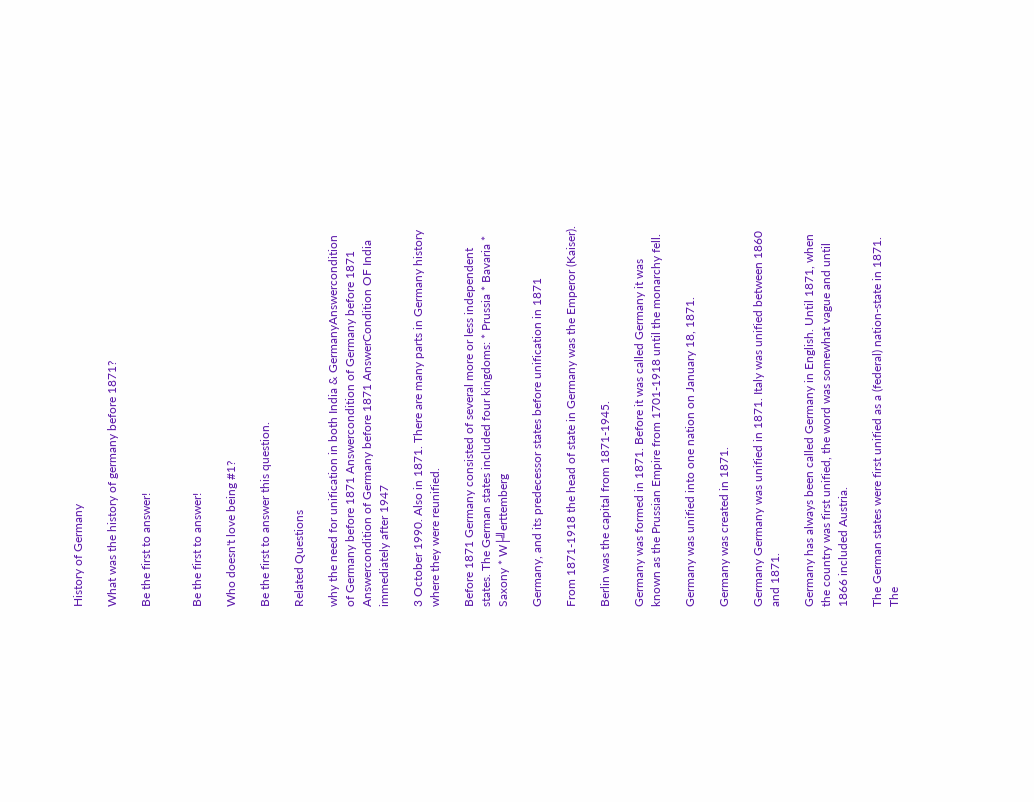History of Germany

What was the history of germany before 1871?

Be the first to answer!


Be the first to answer!

Who doesn't love being #1?

Be the first to answer this question.

Related Questions

why the need for unification in both India & GermanyAnswercondition of Germany before 1871 Answercondition of Germany before 1871 Answercondition of Germany before 1871 AnswerCondition OF India immediately after 1947

3 October 1990. Also in 1871. There are many parts in Germany history where they were reunified.

Before 1871 Germany consisted of several more or less independent states. The German states included four kingdoms: * Prussia * Bavaria * Saxony * W├╝erttemberg

Germany, and its predecessor states before unification in 1871

From 1871-1918 the head of state in Germany was the Emperor (Kaiser).

Berlin was the capital from 1871-1945.

Germany was formed in 1871. Before it was called Germany it was known as the Prussian Empire from 1701-1918 until the monarchy fell.

Germany was unified into one nation on January 18, 1871.

Germany was created in 1871.

Germany Germany was unified in 1871. Italy was unified between 1860 and 1871.

Germany has always been called Germany in English. Until 1871, when the country was first unified, the word was somewhat vague and until 1866 included Austria.

The German states were first unified as a (federal) nation-state in 1871. The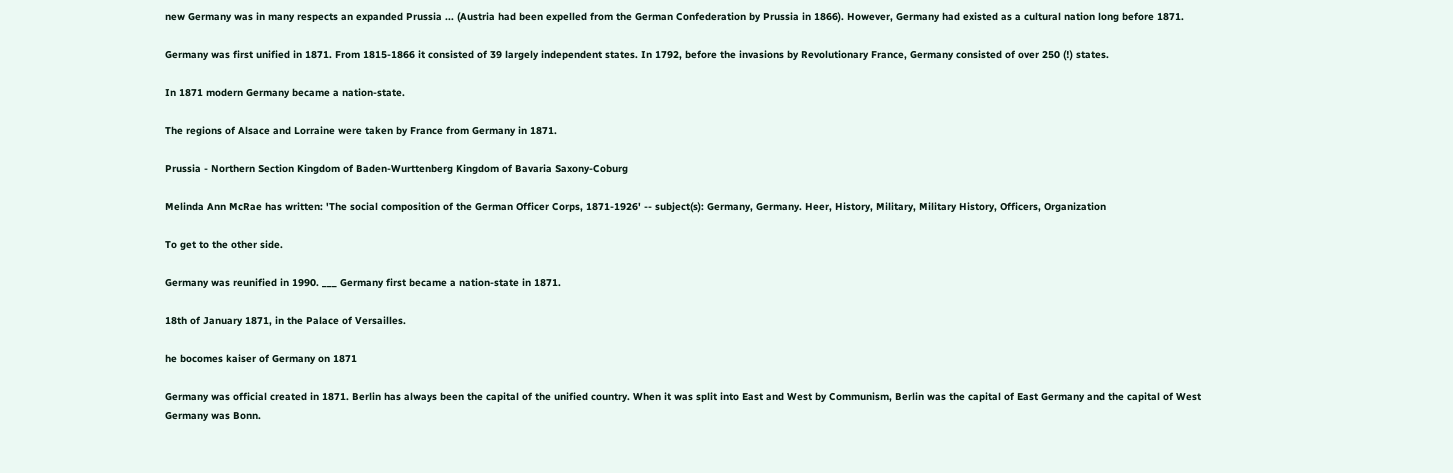new Germany was in many respects an expanded Prussia ... (Austria had been expelled from the German Confederation by Prussia in 1866). However, Germany had existed as a cultural nation long before 1871.

Germany was first unified in 1871. From 1815-1866 it consisted of 39 largely independent states. In 1792, before the invasions by Revolutionary France, Germany consisted of over 250 (!) states.

In 1871 modern Germany became a nation-state.

The regions of Alsace and Lorraine were taken by France from Germany in 1871.

Prussia - Northern Section Kingdom of Baden-Wurttenberg Kingdom of Bavaria Saxony-Coburg

Melinda Ann McRae has written: 'The social composition of the German Officer Corps, 1871-1926' -- subject(s): Germany, Germany. Heer, History, Military, Military History, Officers, Organization

To get to the other side.

Germany was reunified in 1990. ___ Germany first became a nation-state in 1871.

18th of January 1871, in the Palace of Versailles.

he bocomes kaiser of Germany on 1871

Germany was official created in 1871. Berlin has always been the capital of the unified country. When it was split into East and West by Communism, Berlin was the capital of East Germany and the capital of West Germany was Bonn.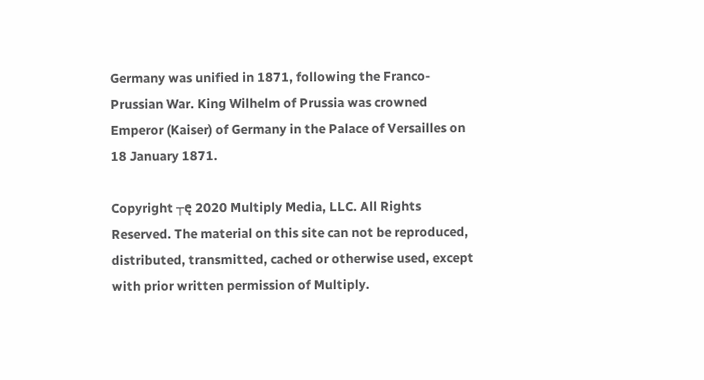Germany was unified in 1871, following the Franco-Prussian War. King Wilhelm of Prussia was crowned Emperor (Kaiser) of Germany in the Palace of Versailles on 18 January 1871.

Copyright ┬ę 2020 Multiply Media, LLC. All Rights Reserved. The material on this site can not be reproduced, distributed, transmitted, cached or otherwise used, except with prior written permission of Multiply.